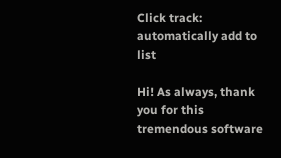Click track: automatically add to list

Hi! As always, thank you for this tremendous software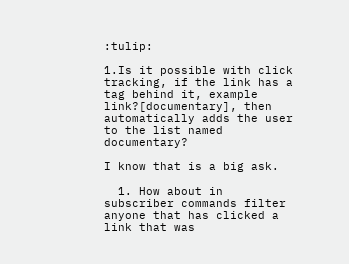:tulip:

1.Is it possible with click tracking, if the link has a tag behind it, example link?[documentary], then automatically adds the user to the list named documentary?

I know that is a big ask.

  1. How about in subscriber commands filter anyone that has clicked a link that was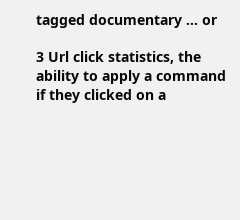tagged documentary … or

3 Url click statistics, the ability to apply a command if they clicked on a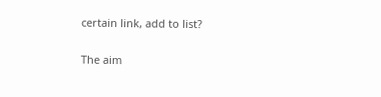certain link, add to list?

The aim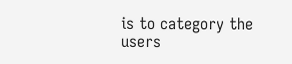is to category the users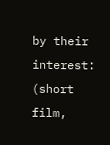by their interest: (short film,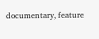documentary, feature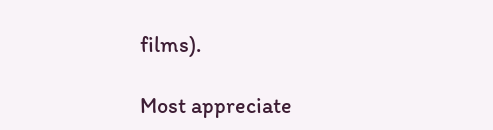films).

Most appreciate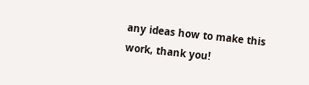any ideas how to make this work, thank you!